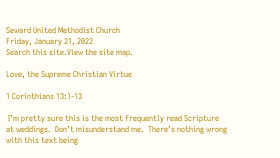Seward United Methodist Church
Friday, January 21, 2022
Search this site.View the site map.

Love, the Supreme Christian Virtue

1 Corinthians 13:1-13

 I’m pretty sure this is the most frequently read Scripture at weddings.  Don’t misunderstand me.  There’s nothing wrong with this text being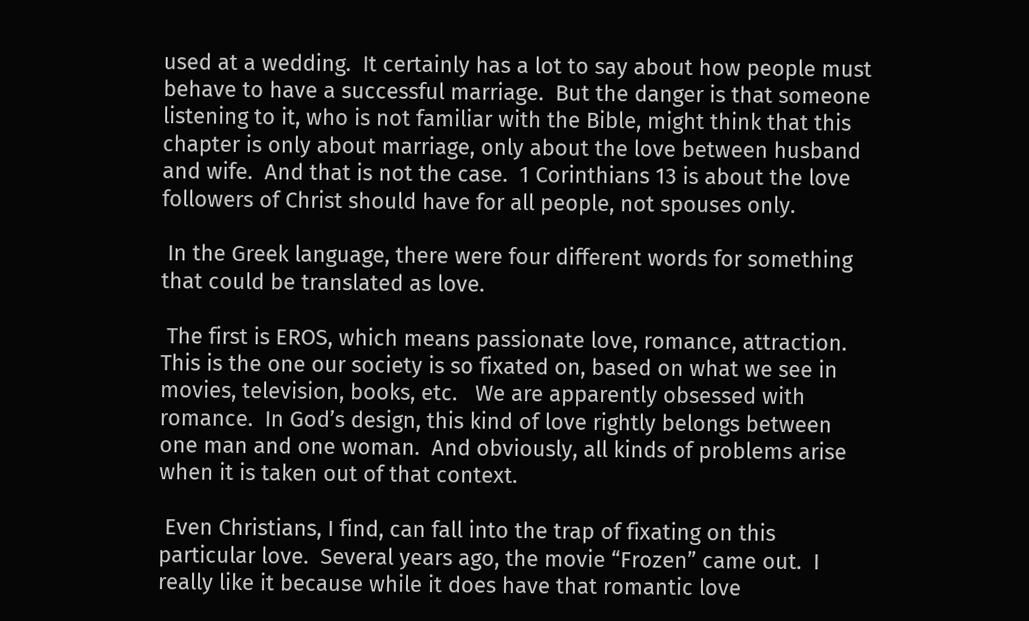used at a wedding.  It certainly has a lot to say about how people must behave to have a successful marriage.  But the danger is that someone listening to it, who is not familiar with the Bible, might think that this chapter is only about marriage, only about the love between husband and wife.  And that is not the case.  1 Corinthians 13 is about the love followers of Christ should have for all people, not spouses only.

 In the Greek language, there were four different words for something that could be translated as love.

 The first is EROS, which means passionate love, romance, attraction.  This is the one our society is so fixated on, based on what we see in movies, television, books, etc.   We are apparently obsessed with romance.  In God’s design, this kind of love rightly belongs between one man and one woman.  And obviously, all kinds of problems arise when it is taken out of that context.

 Even Christians, I find, can fall into the trap of fixating on this particular love.  Several years ago, the movie “Frozen” came out.  I really like it because while it does have that romantic love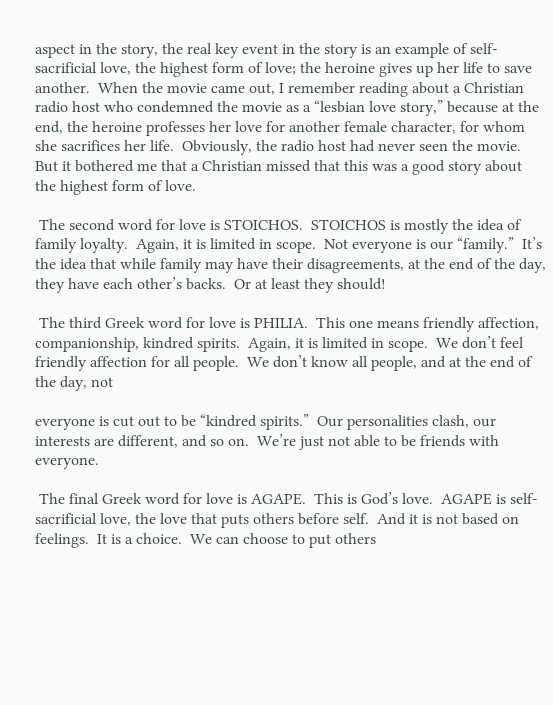aspect in the story, the real key event in the story is an example of self-sacrificial love, the highest form of love; the heroine gives up her life to save another.  When the movie came out, I remember reading about a Christian radio host who condemned the movie as a “lesbian love story,” because at the end, the heroine professes her love for another female character, for whom she sacrifices her life.  Obviously, the radio host had never seen the movie.  But it bothered me that a Christian missed that this was a good story about the highest form of love.

 The second word for love is STOICHOS.  STOICHOS is mostly the idea of family loyalty.  Again, it is limited in scope.  Not everyone is our “family.”  It’s the idea that while family may have their disagreements, at the end of the day, they have each other’s backs.  Or at least they should!

 The third Greek word for love is PHILIA.  This one means friendly affection, companionship, kindred spirits.  Again, it is limited in scope.  We don’t feel friendly affection for all people.  We don’t know all people, and at the end of the day, not

everyone is cut out to be “kindred spirits.”  Our personalities clash, our interests are different, and so on.  We’re just not able to be friends with everyone.

 The final Greek word for love is AGAPE.  This is God’s love.  AGAPE is self-sacrificial love, the love that puts others before self.  And it is not based on feelings.  It is a choice.  We can choose to put others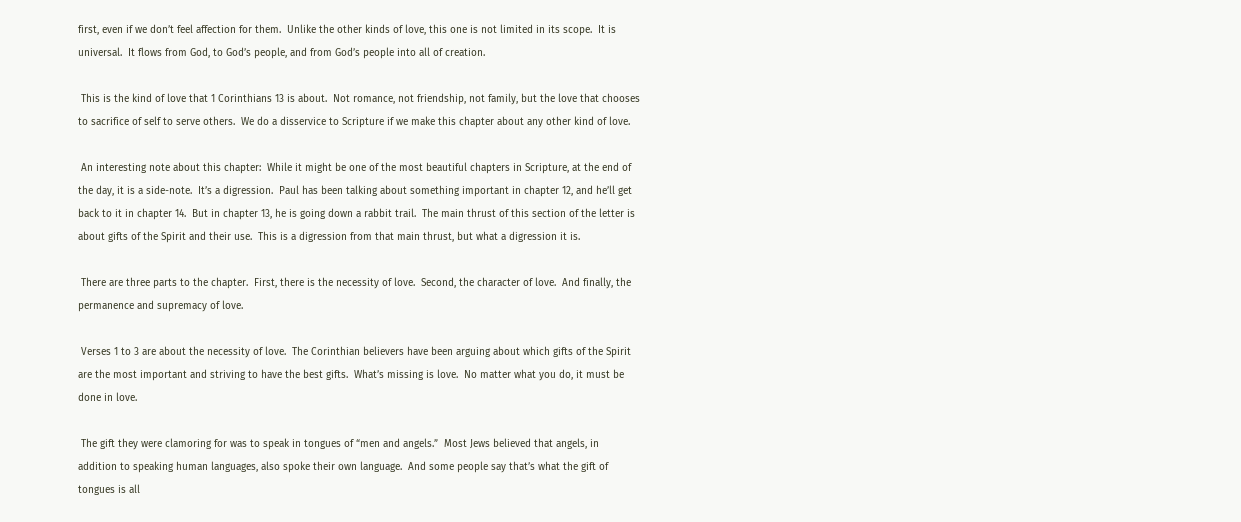first, even if we don’t feel affection for them.  Unlike the other kinds of love, this one is not limited in its scope.  It is universal.  It flows from God, to God’s people, and from God’s people into all of creation.

 This is the kind of love that 1 Corinthians 13 is about.  Not romance, not friendship, not family, but the love that chooses to sacrifice of self to serve others.  We do a disservice to Scripture if we make this chapter about any other kind of love.

 An interesting note about this chapter:  While it might be one of the most beautiful chapters in Scripture, at the end of the day, it is a side-note.  It’s a digression.  Paul has been talking about something important in chapter 12, and he’ll get back to it in chapter 14.  But in chapter 13, he is going down a rabbit trail.  The main thrust of this section of the letter is about gifts of the Spirit and their use.  This is a digression from that main thrust, but what a digression it is.

 There are three parts to the chapter.  First, there is the necessity of love.  Second, the character of love.  And finally, the permanence and supremacy of love.

 Verses 1 to 3 are about the necessity of love.  The Corinthian believers have been arguing about which gifts of the Spirit are the most important and striving to have the best gifts.  What’s missing is love.  No matter what you do, it must be done in love.

 The gift they were clamoring for was to speak in tongues of “men and angels.”  Most Jews believed that angels, in addition to speaking human languages, also spoke their own language.  And some people say that’s what the gift of tongues is all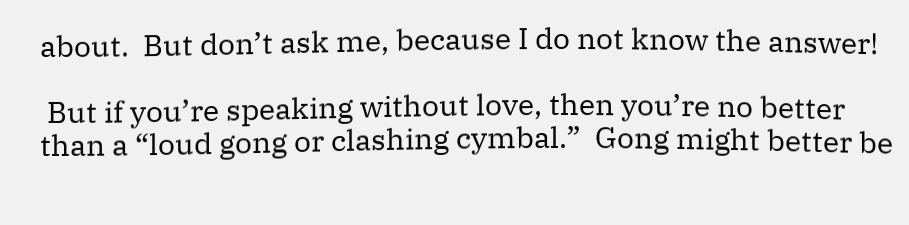about.  But don’t ask me, because I do not know the answer!

 But if you’re speaking without love, then you’re no better than a “loud gong or clashing cymbal.”  Gong might better be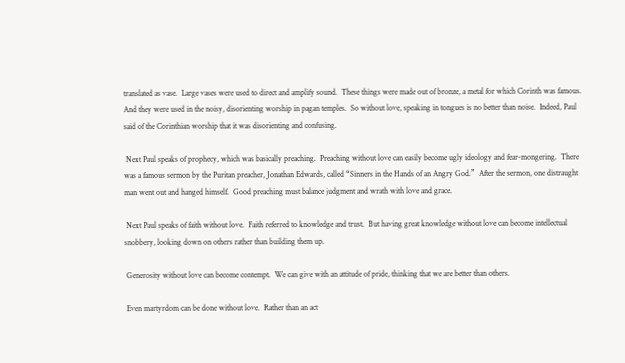translated as vase.  Large vases were used to direct and amplify sound.  These things were made out of bronze, a metal for which Corinth was famous.  And they were used in the noisy, disorienting worship in pagan temples.  So without love, speaking in tongues is no better than noise.  Indeed, Paul said of the Corinthian worship that it was disorienting and confusing.

 Next Paul speaks of prophecy, which was basically preaching.  Preaching without love can easily become ugly ideology and fear-mongering.  There was a famous sermon by the Puritan preacher, Jonathan Edwards, called “Sinners in the Hands of an Angry God.”  After the sermon, one distraught man went out and hanged himself.  Good preaching must balance judgment and wrath with love and grace.

 Next Paul speaks of faith without love.  Faith referred to knowledge and trust.  But having great knowledge without love can become intellectual snobbery, looking down on others rather than building them up.

 Generosity without love can become contempt.  We can give with an attitude of pride, thinking that we are better than others.

 Even martyrdom can be done without love.  Rather than an act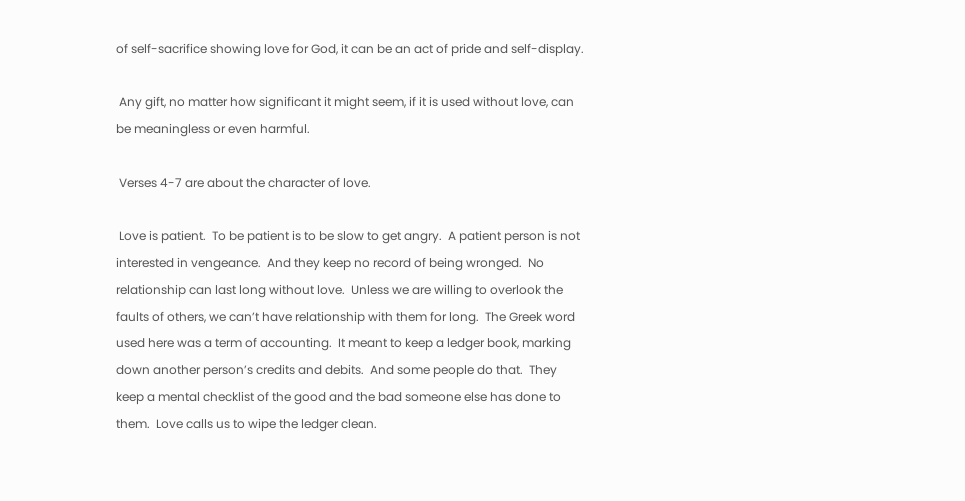of self-sacrifice showing love for God, it can be an act of pride and self-display.

 Any gift, no matter how significant it might seem, if it is used without love, can be meaningless or even harmful.

 Verses 4-7 are about the character of love.

 Love is patient.  To be patient is to be slow to get angry.  A patient person is not interested in vengeance.  And they keep no record of being wronged.  No relationship can last long without love.  Unless we are willing to overlook the faults of others, we can’t have relationship with them for long.  The Greek word used here was a term of accounting.  It meant to keep a ledger book, marking down another person’s credits and debits.  And some people do that.  They keep a mental checklist of the good and the bad someone else has done to them.  Love calls us to wipe the ledger clean.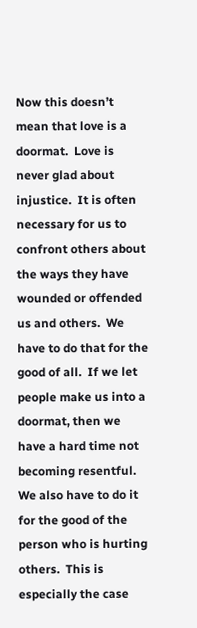Now this doesn’t mean that love is a doormat.  Love is never glad about injustice.  It is often necessary for us to confront others about the ways they have wounded or offended us and others.  We have to do that for the good of all.  If we let people make us into a doormat, then we have a hard time not becoming resentful.  We also have to do it for the good of the person who is hurting others.  This is especially the case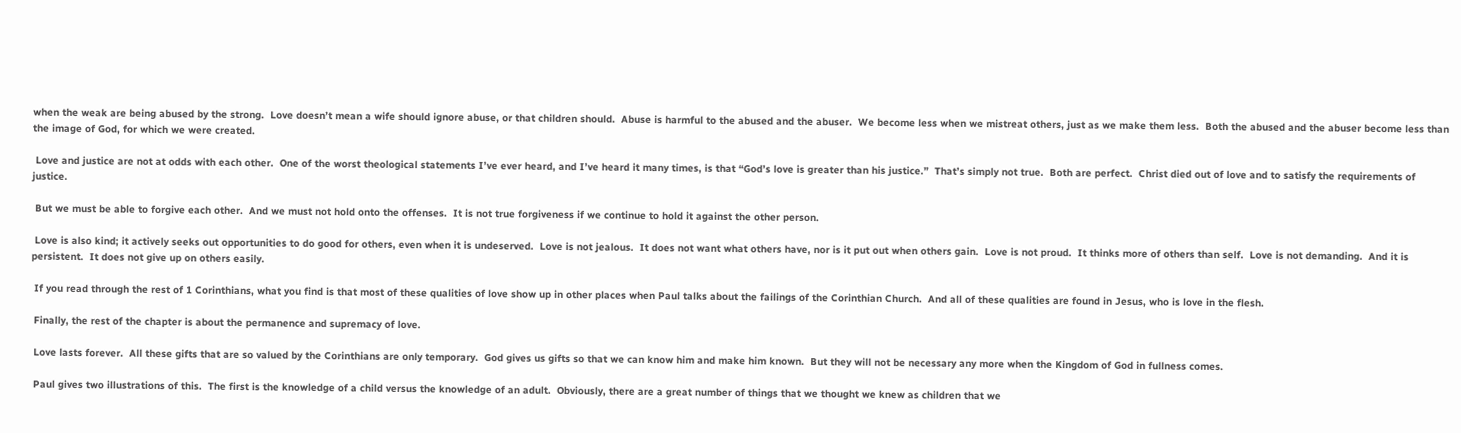when the weak are being abused by the strong.  Love doesn’t mean a wife should ignore abuse, or that children should.  Abuse is harmful to the abused and the abuser.  We become less when we mistreat others, just as we make them less.  Both the abused and the abuser become less than the image of God, for which we were created.

 Love and justice are not at odds with each other.  One of the worst theological statements I’ve ever heard, and I’ve heard it many times, is that “God’s love is greater than his justice.”  That’s simply not true.  Both are perfect.  Christ died out of love and to satisfy the requirements of justice.

 But we must be able to forgive each other.  And we must not hold onto the offenses.  It is not true forgiveness if we continue to hold it against the other person.

 Love is also kind; it actively seeks out opportunities to do good for others, even when it is undeserved.  Love is not jealous.  It does not want what others have, nor is it put out when others gain.  Love is not proud.  It thinks more of others than self.  Love is not demanding.  And it is persistent.  It does not give up on others easily.

 If you read through the rest of 1 Corinthians, what you find is that most of these qualities of love show up in other places when Paul talks about the failings of the Corinthian Church.  And all of these qualities are found in Jesus, who is love in the flesh.

 Finally, the rest of the chapter is about the permanence and supremacy of love.

 Love lasts forever.  All these gifts that are so valued by the Corinthians are only temporary.  God gives us gifts so that we can know him and make him known.  But they will not be necessary any more when the Kingdom of God in fullness comes.

 Paul gives two illustrations of this.  The first is the knowledge of a child versus the knowledge of an adult.  Obviously, there are a great number of things that we thought we knew as children that we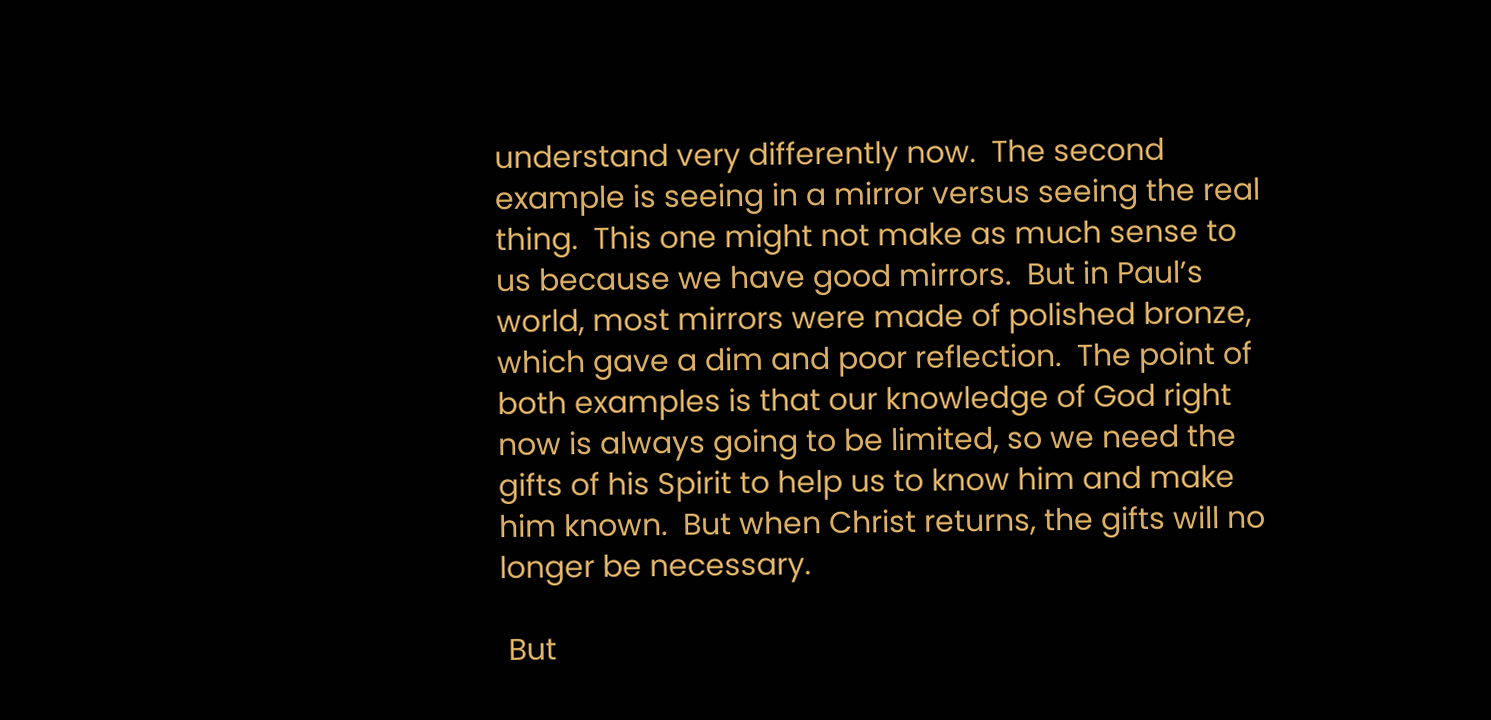understand very differently now.  The second example is seeing in a mirror versus seeing the real thing.  This one might not make as much sense to us because we have good mirrors.  But in Paul’s world, most mirrors were made of polished bronze, which gave a dim and poor reflection.  The point of both examples is that our knowledge of God right now is always going to be limited, so we need the gifts of his Spirit to help us to know him and make him known.  But when Christ returns, the gifts will no longer be necessary.

 But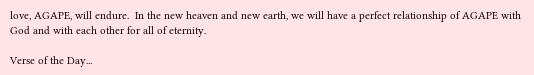love, AGAPE, will endure.  In the new heaven and new earth, we will have a perfect relationship of AGAPE with God and with each other for all of eternity.

Verse of the Day...